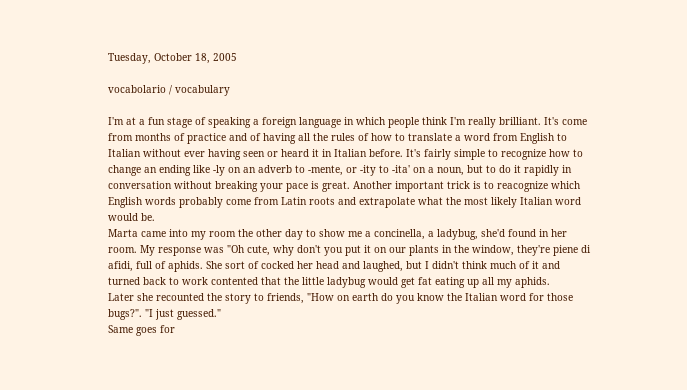Tuesday, October 18, 2005

vocabolario / vocabulary

I'm at a fun stage of speaking a foreign language in which people think I'm really brilliant. It's come from months of practice and of having all the rules of how to translate a word from English to Italian without ever having seen or heard it in Italian before. It's fairly simple to recognize how to change an ending like -ly on an adverb to -mente, or -ity to -ita' on a noun, but to do it rapidly in conversation without breaking your pace is great. Another important trick is to reacognize which English words probably come from Latin roots and extrapolate what the most likely Italian word would be.
Marta came into my room the other day to show me a concinella, a ladybug, she'd found in her room. My response was "Oh cute, why don't you put it on our plants in the window, they're piene di afidi, full of aphids. She sort of cocked her head and laughed, but I didn't think much of it and turned back to work contented that the little ladybug would get fat eating up all my aphids.
Later she recounted the story to friends, "How on earth do you know the Italian word for those bugs?". "I just guessed."
Same goes for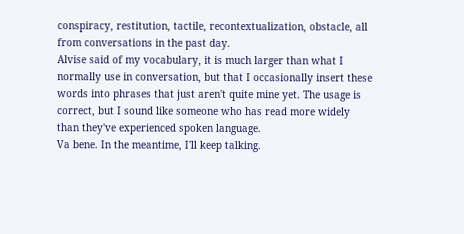conspiracy, restitution, tactile, recontextualization, obstacle, all from conversations in the past day.
Alvise said of my vocabulary, it is much larger than what I normally use in conversation, but that I occasionally insert these words into phrases that just aren't quite mine yet. The usage is correct, but I sound like someone who has read more widely than they've experienced spoken language.
Va bene. In the meantime, I'll keep talking.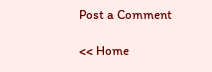Post a Comment

<< Home